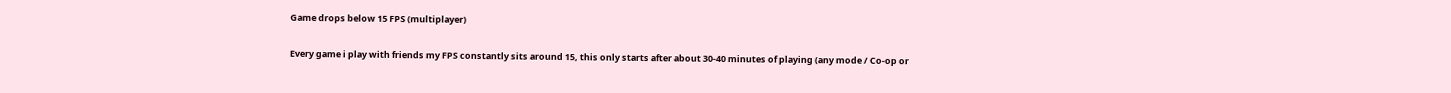Game drops below 15 FPS (multiplayer)

Every game i play with friends my FPS constantly sits around 15, this only starts after about 30-40 minutes of playing (any mode / Co-op or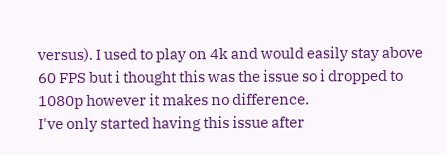versus). I used to play on 4k and would easily stay above 60 FPS but i thought this was the issue so i dropped to 1080p however it makes no difference.
I've only started having this issue after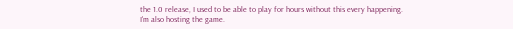the 1.0 release, I used to be able to play for hours without this every happening.
I'm also hosting the game.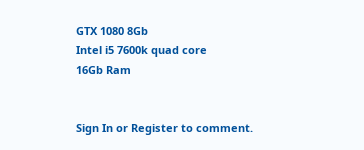GTX 1080 8Gb
Intel i5 7600k quad core
16Gb Ram


Sign In or Register to comment.